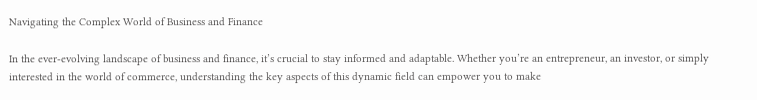Navigating the Complex World of Business and Finance

In the ever-evolving landscape of business and finance, it’s crucial to stay informed and adaptable. Whether you’re an entrepreneur, an investor, or simply interested in the world of commerce, understanding the key aspects of this dynamic field can empower you to make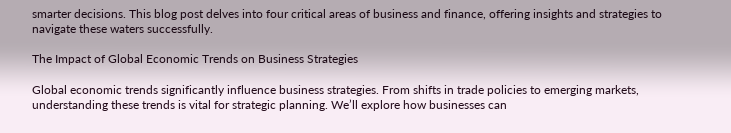smarter decisions. This blog post delves into four critical areas of business and finance, offering insights and strategies to navigate these waters successfully.

The Impact of Global Economic Trends on Business Strategies

Global economic trends significantly influence business strategies. From shifts in trade policies to emerging markets, understanding these trends is vital for strategic planning. We’ll explore how businesses can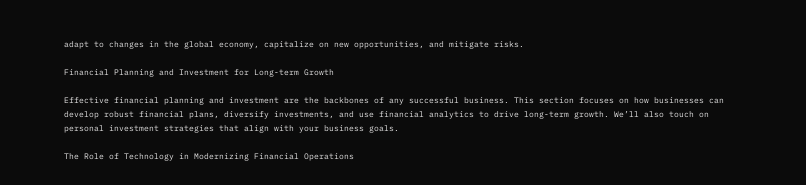adapt to changes in the global economy, capitalize on new opportunities, and mitigate risks.

Financial Planning and Investment for Long-term Growth

Effective financial planning and investment are the backbones of any successful business. This section focuses on how businesses can develop robust financial plans, diversify investments, and use financial analytics to drive long-term growth. We’ll also touch on personal investment strategies that align with your business goals.

The Role of Technology in Modernizing Financial Operations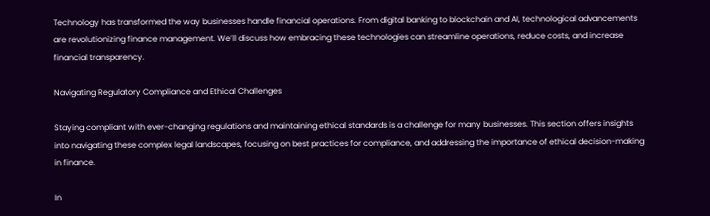Technology has transformed the way businesses handle financial operations. From digital banking to blockchain and AI, technological advancements are revolutionizing finance management. We’ll discuss how embracing these technologies can streamline operations, reduce costs, and increase financial transparency.

Navigating Regulatory Compliance and Ethical Challenges

Staying compliant with ever-changing regulations and maintaining ethical standards is a challenge for many businesses. This section offers insights into navigating these complex legal landscapes, focusing on best practices for compliance, and addressing the importance of ethical decision-making in finance.

In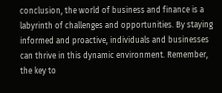conclusion, the world of business and finance is a labyrinth of challenges and opportunities. By staying informed and proactive, individuals and businesses can thrive in this dynamic environment. Remember, the key to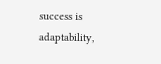success is adaptability,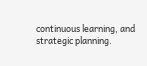continuous learning, and strategic planning.